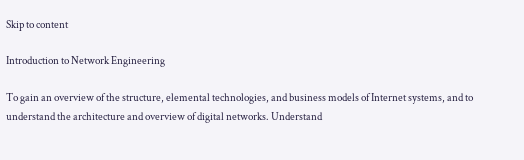Skip to content

Introduction to Network Engineering

To gain an overview of the structure, elemental technologies, and business models of Internet systems, and to understand the architecture and overview of digital networks. Understand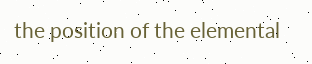the position of the elemental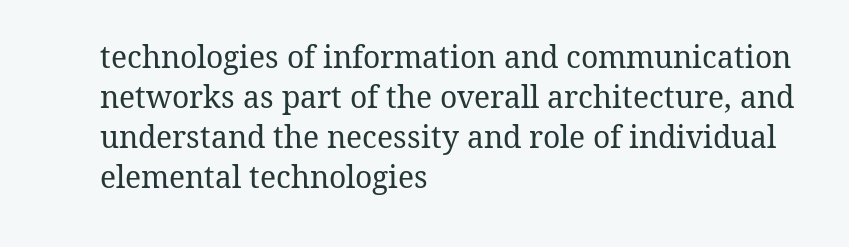technologies of information and communication networks as part of the overall architecture, and understand the necessity and role of individual elemental technologies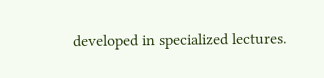developed in specialized lectures.